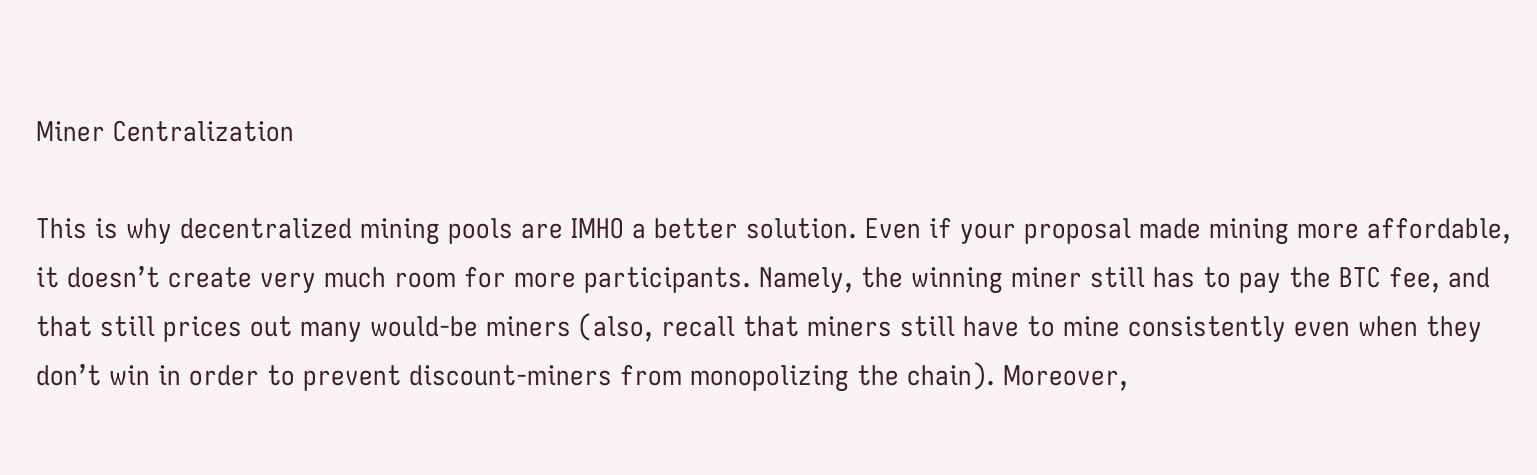Miner Centralization

This is why decentralized mining pools are IMHO a better solution. Even if your proposal made mining more affordable, it doesn’t create very much room for more participants. Namely, the winning miner still has to pay the BTC fee, and that still prices out many would-be miners (also, recall that miners still have to mine consistently even when they don’t win in order to prevent discount-miners from monopolizing the chain). Moreover,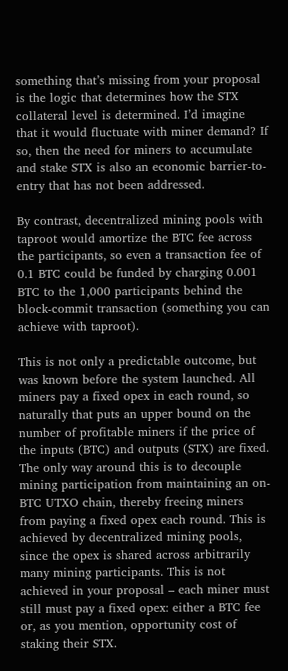something that’s missing from your proposal is the logic that determines how the STX collateral level is determined. I’d imagine that it would fluctuate with miner demand? If so, then the need for miners to accumulate and stake STX is also an economic barrier-to-entry that has not been addressed.

By contrast, decentralized mining pools with taproot would amortize the BTC fee across the participants, so even a transaction fee of 0.1 BTC could be funded by charging 0.001 BTC to the 1,000 participants behind the block-commit transaction (something you can achieve with taproot).

This is not only a predictable outcome, but was known before the system launched. All miners pay a fixed opex in each round, so naturally that puts an upper bound on the number of profitable miners if the price of the inputs (BTC) and outputs (STX) are fixed. The only way around this is to decouple mining participation from maintaining an on-BTC UTXO chain, thereby freeing miners from paying a fixed opex each round. This is achieved by decentralized mining pools, since the opex is shared across arbitrarily many mining participants. This is not achieved in your proposal – each miner must still must pay a fixed opex: either a BTC fee or, as you mention, opportunity cost of staking their STX.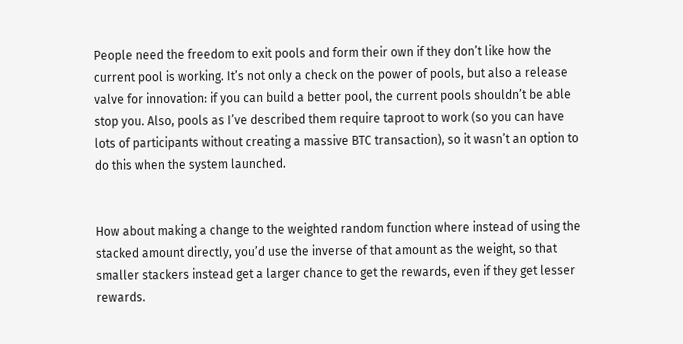People need the freedom to exit pools and form their own if they don’t like how the current pool is working. It’s not only a check on the power of pools, but also a release valve for innovation: if you can build a better pool, the current pools shouldn’t be able stop you. Also, pools as I’ve described them require taproot to work (so you can have lots of participants without creating a massive BTC transaction), so it wasn’t an option to do this when the system launched.


How about making a change to the weighted random function where instead of using the stacked amount directly, you’d use the inverse of that amount as the weight, so that smaller stackers instead get a larger chance to get the rewards, even if they get lesser rewards.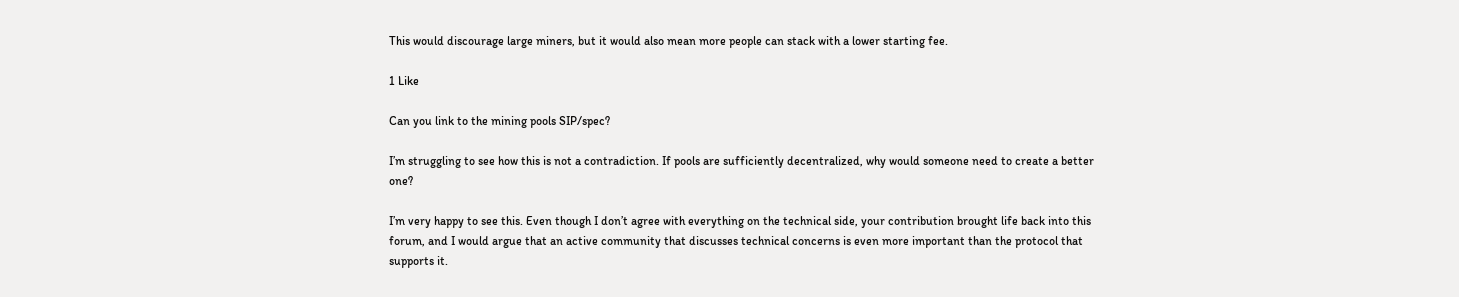This would discourage large miners, but it would also mean more people can stack with a lower starting fee.

1 Like

Can you link to the mining pools SIP/spec?

I’m struggling to see how this is not a contradiction. If pools are sufficiently decentralized, why would someone need to create a better one?

I’m very happy to see this. Even though I don’t agree with everything on the technical side, your contribution brought life back into this forum, and I would argue that an active community that discusses technical concerns is even more important than the protocol that supports it.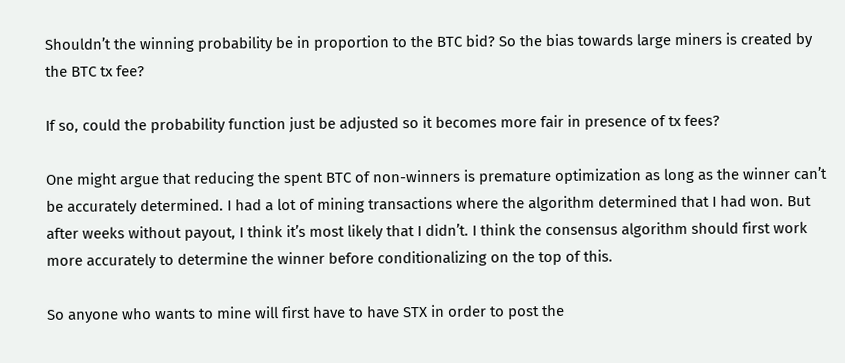Shouldn’t the winning probability be in proportion to the BTC bid? So the bias towards large miners is created by the BTC tx fee?

If so, could the probability function just be adjusted so it becomes more fair in presence of tx fees?

One might argue that reducing the spent BTC of non-winners is premature optimization as long as the winner can’t be accurately determined. I had a lot of mining transactions where the algorithm determined that I had won. But after weeks without payout, I think it’s most likely that I didn’t. I think the consensus algorithm should first work more accurately to determine the winner before conditionalizing on the top of this.

So anyone who wants to mine will first have to have STX in order to post the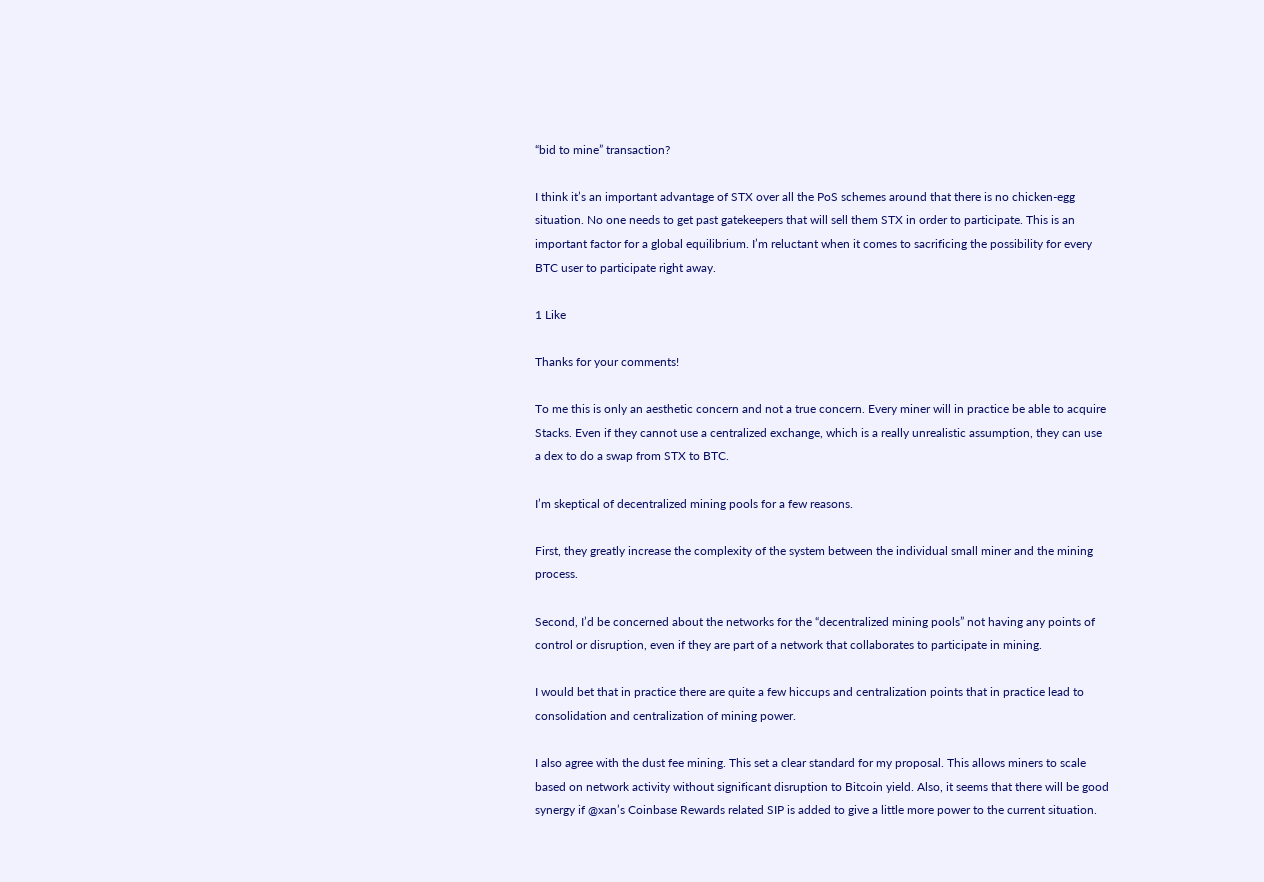“bid to mine” transaction?

I think it’s an important advantage of STX over all the PoS schemes around that there is no chicken-egg situation. No one needs to get past gatekeepers that will sell them STX in order to participate. This is an important factor for a global equilibrium. I’m reluctant when it comes to sacrificing the possibility for every BTC user to participate right away.

1 Like

Thanks for your comments!

To me this is only an aesthetic concern and not a true concern. Every miner will in practice be able to acquire Stacks. Even if they cannot use a centralized exchange, which is a really unrealistic assumption, they can use a dex to do a swap from STX to BTC.

I’m skeptical of decentralized mining pools for a few reasons.

First, they greatly increase the complexity of the system between the individual small miner and the mining process.

Second, I’d be concerned about the networks for the “decentralized mining pools” not having any points of control or disruption, even if they are part of a network that collaborates to participate in mining.

I would bet that in practice there are quite a few hiccups and centralization points that in practice lead to consolidation and centralization of mining power.

I also agree with the dust fee mining. This set a clear standard for my proposal. This allows miners to scale based on network activity without significant disruption to Bitcoin yield. Also, it seems that there will be good synergy if @xan’s Coinbase Rewards related SIP is added to give a little more power to the current situation.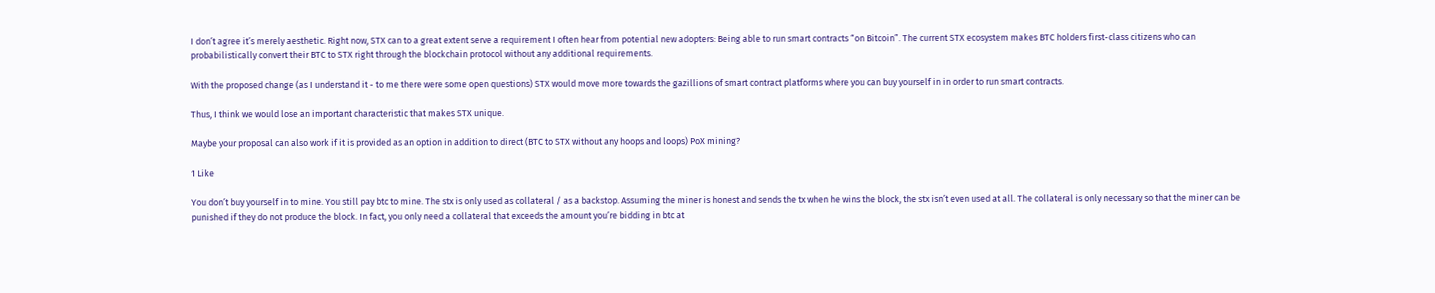I don’t agree it’s merely aesthetic. Right now, STX can to a great extent serve a requirement I often hear from potential new adopters: Being able to run smart contracts “on Bitcoin”. The current STX ecosystem makes BTC holders first-class citizens who can probabilistically convert their BTC to STX right through the blockchain protocol without any additional requirements.

With the proposed change (as I understand it - to me there were some open questions) STX would move more towards the gazillions of smart contract platforms where you can buy yourself in in order to run smart contracts.

Thus, I think we would lose an important characteristic that makes STX unique.

Maybe your proposal can also work if it is provided as an option in addition to direct (BTC to STX without any hoops and loops) PoX mining?

1 Like

You don’t buy yourself in to mine. You still pay btc to mine. The stx is only used as collateral / as a backstop. Assuming the miner is honest and sends the tx when he wins the block, the stx isn’t even used at all. The collateral is only necessary so that the miner can be punished if they do not produce the block. In fact, you only need a collateral that exceeds the amount you’re bidding in btc at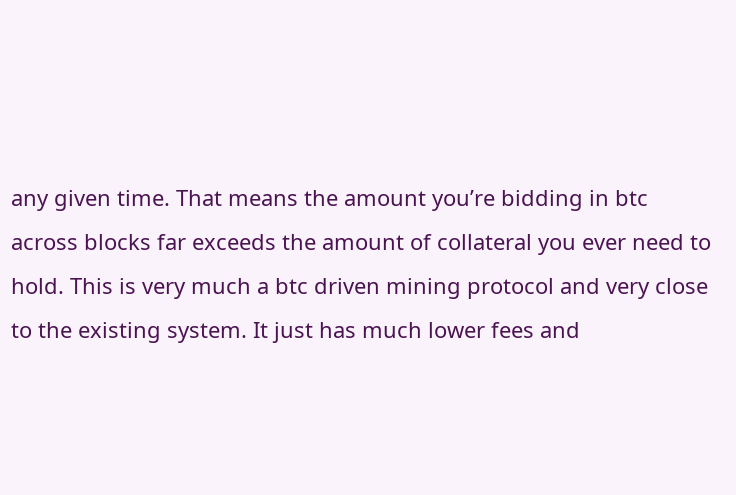any given time. That means the amount you’re bidding in btc across blocks far exceeds the amount of collateral you ever need to hold. This is very much a btc driven mining protocol and very close to the existing system. It just has much lower fees and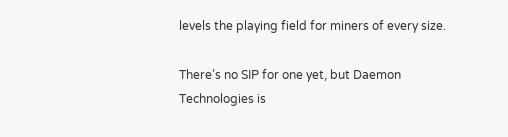levels the playing field for miners of every size.

There’s no SIP for one yet, but Daemon Technologies is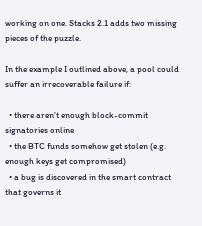working on one. Stacks 2.1 adds two missing pieces of the puzzle.

In the example I outlined above, a pool could suffer an irrecoverable failure if:

  • there aren’t enough block-commit signatories online
  • the BTC funds somehow get stolen (e.g. enough keys get compromised)
  • a bug is discovered in the smart contract that governs it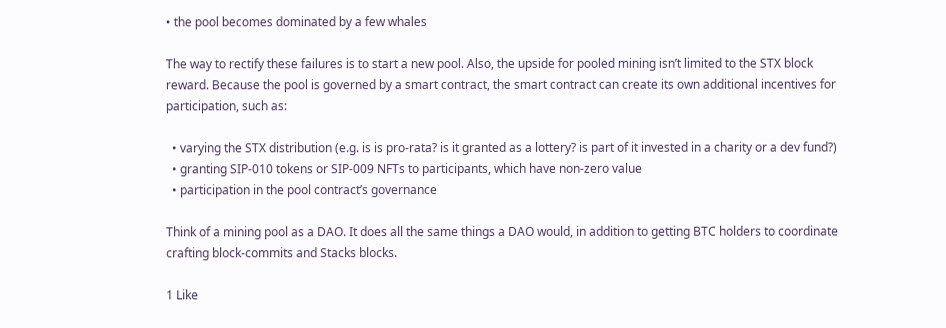• the pool becomes dominated by a few whales

The way to rectify these failures is to start a new pool. Also, the upside for pooled mining isn’t limited to the STX block reward. Because the pool is governed by a smart contract, the smart contract can create its own additional incentives for participation, such as:

  • varying the STX distribution (e.g. is is pro-rata? is it granted as a lottery? is part of it invested in a charity or a dev fund?)
  • granting SIP-010 tokens or SIP-009 NFTs to participants, which have non-zero value
  • participation in the pool contract’s governance

Think of a mining pool as a DAO. It does all the same things a DAO would, in addition to getting BTC holders to coordinate crafting block-commits and Stacks blocks.

1 Like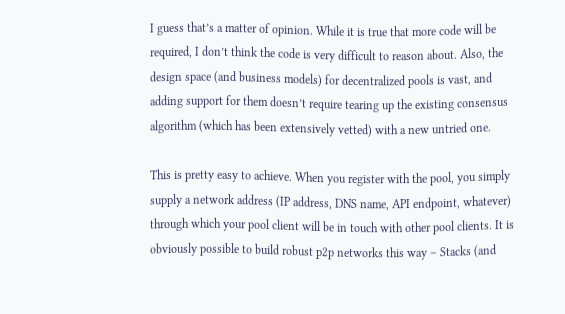I guess that’s a matter of opinion. While it is true that more code will be required, I don’t think the code is very difficult to reason about. Also, the design space (and business models) for decentralized pools is vast, and adding support for them doesn’t require tearing up the existing consensus algorithm (which has been extensively vetted) with a new untried one.

This is pretty easy to achieve. When you register with the pool, you simply supply a network address (IP address, DNS name, API endpoint, whatever) through which your pool client will be in touch with other pool clients. It is obviously possible to build robust p2p networks this way – Stacks (and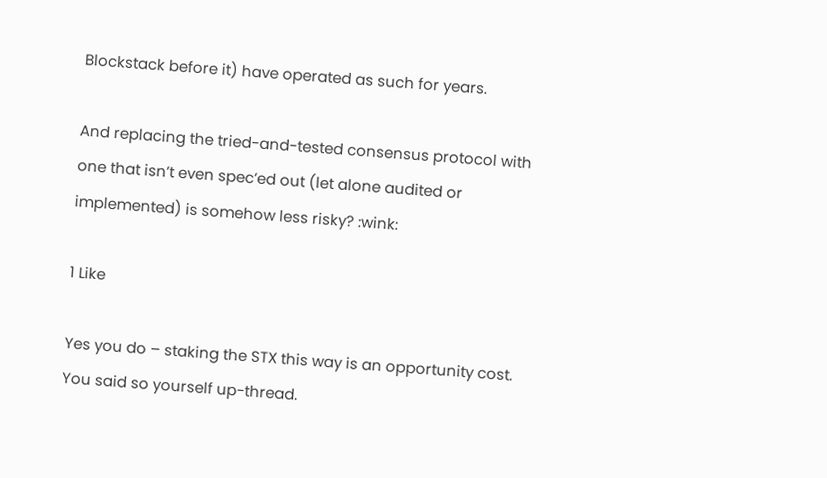Blockstack before it) have operated as such for years.

And replacing the tried-and-tested consensus protocol with one that isn’t even spec’ed out (let alone audited or implemented) is somehow less risky? :wink:

1 Like

Yes you do – staking the STX this way is an opportunity cost. You said so yourself up-thread.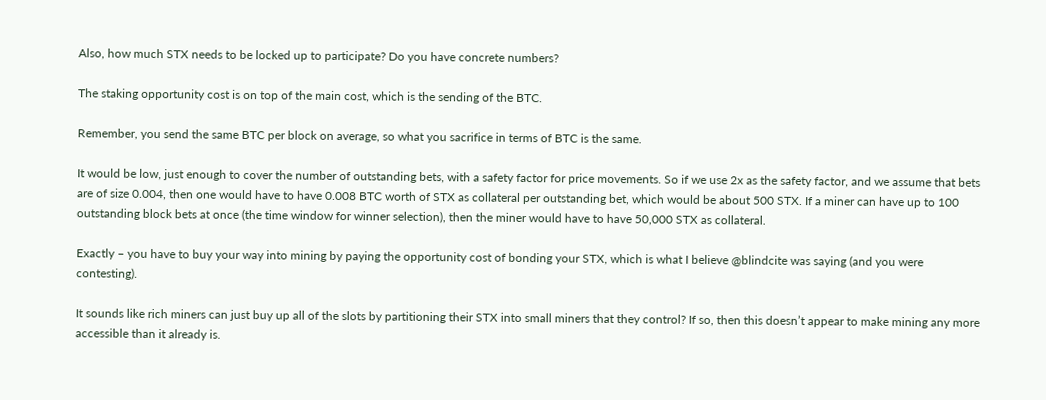Also, how much STX needs to be locked up to participate? Do you have concrete numbers?

The staking opportunity cost is on top of the main cost, which is the sending of the BTC.

Remember, you send the same BTC per block on average, so what you sacrifice in terms of BTC is the same.

It would be low, just enough to cover the number of outstanding bets, with a safety factor for price movements. So if we use 2x as the safety factor, and we assume that bets are of size 0.004, then one would have to have 0.008 BTC worth of STX as collateral per outstanding bet, which would be about 500 STX. If a miner can have up to 100 outstanding block bets at once (the time window for winner selection), then the miner would have to have 50,000 STX as collateral.

Exactly – you have to buy your way into mining by paying the opportunity cost of bonding your STX, which is what I believe @blindcite was saying (and you were contesting).

It sounds like rich miners can just buy up all of the slots by partitioning their STX into small miners that they control? If so, then this doesn’t appear to make mining any more accessible than it already is.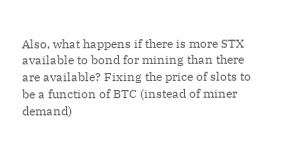Also, what happens if there is more STX available to bond for mining than there are available? Fixing the price of slots to be a function of BTC (instead of miner demand)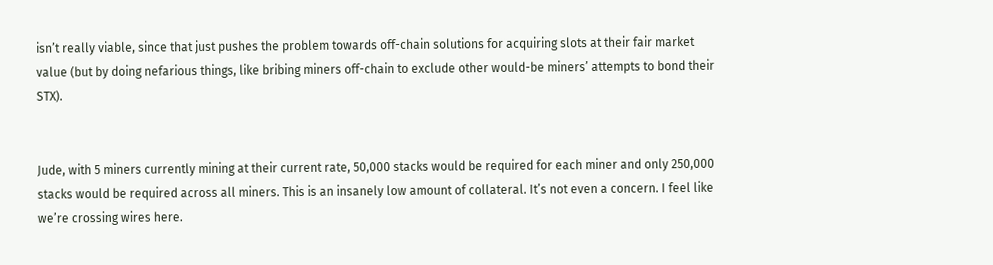isn’t really viable, since that just pushes the problem towards off-chain solutions for acquiring slots at their fair market value (but by doing nefarious things, like bribing miners off-chain to exclude other would-be miners’ attempts to bond their STX).


Jude, with 5 miners currently mining at their current rate, 50,000 stacks would be required for each miner and only 250,000 stacks would be required across all miners. This is an insanely low amount of collateral. It’s not even a concern. I feel like we’re crossing wires here.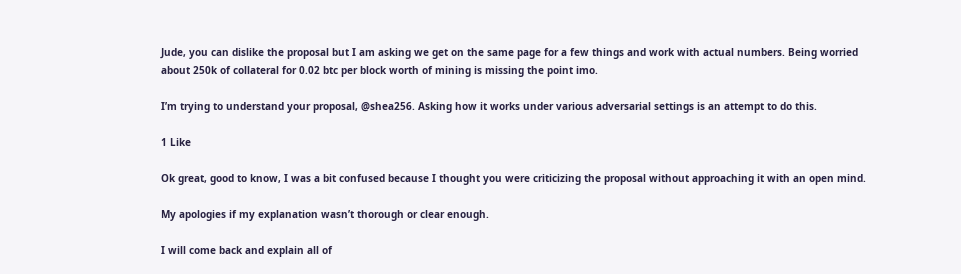Jude, you can dislike the proposal but I am asking we get on the same page for a few things and work with actual numbers. Being worried about 250k of collateral for 0.02 btc per block worth of mining is missing the point imo.

I’m trying to understand your proposal, @shea256. Asking how it works under various adversarial settings is an attempt to do this.

1 Like

Ok great, good to know, I was a bit confused because I thought you were criticizing the proposal without approaching it with an open mind.

My apologies if my explanation wasn’t thorough or clear enough.

I will come back and explain all of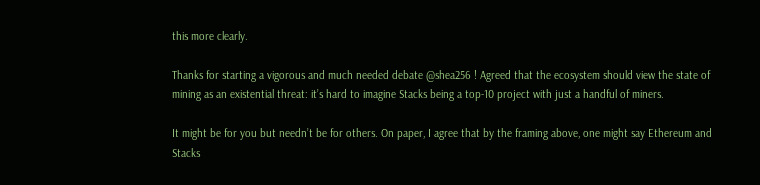this more clearly.

Thanks for starting a vigorous and much needed debate @shea256 ! Agreed that the ecosystem should view the state of mining as an existential threat: it’s hard to imagine Stacks being a top-10 project with just a handful of miners.

It might be for you but needn’t be for others. On paper, I agree that by the framing above, one might say Ethereum and Stacks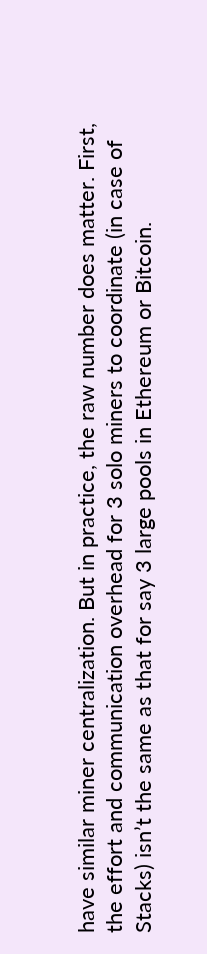have similar miner centralization. But in practice, the raw number does matter. First, the effort and communication overhead for 3 solo miners to coordinate (in case of Stacks) isn’t the same as that for say 3 large pools in Ethereum or Bitcoin.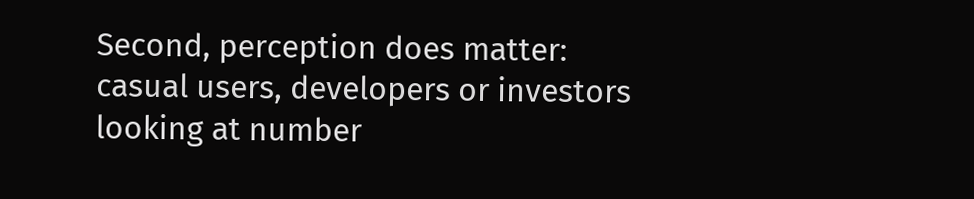Second, perception does matter: casual users, developers or investors looking at number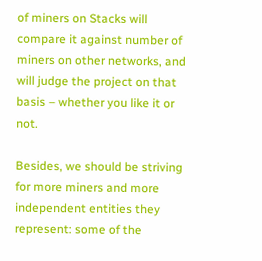of miners on Stacks will compare it against number of miners on other networks, and will judge the project on that basis – whether you like it or not.

Besides, we should be striving for more miners and more independent entities they represent: some of the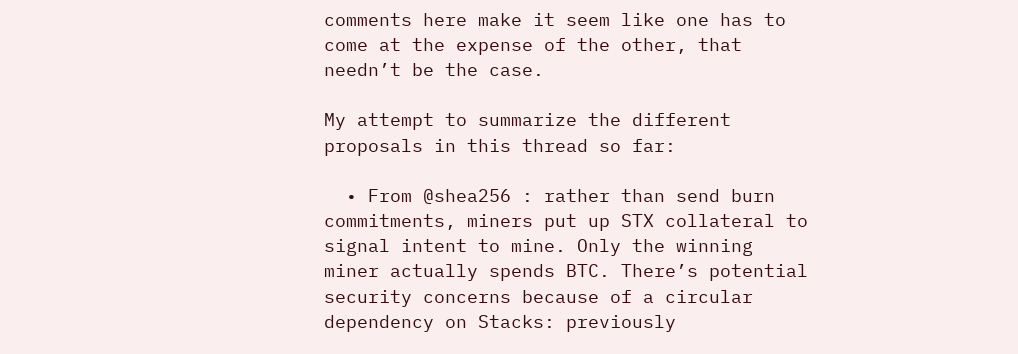comments here make it seem like one has to come at the expense of the other, that needn’t be the case.

My attempt to summarize the different proposals in this thread so far:

  • From @shea256 : rather than send burn commitments, miners put up STX collateral to signal intent to mine. Only the winning miner actually spends BTC. There’s potential security concerns because of a circular dependency on Stacks: previously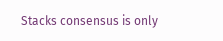Stacks consensus is only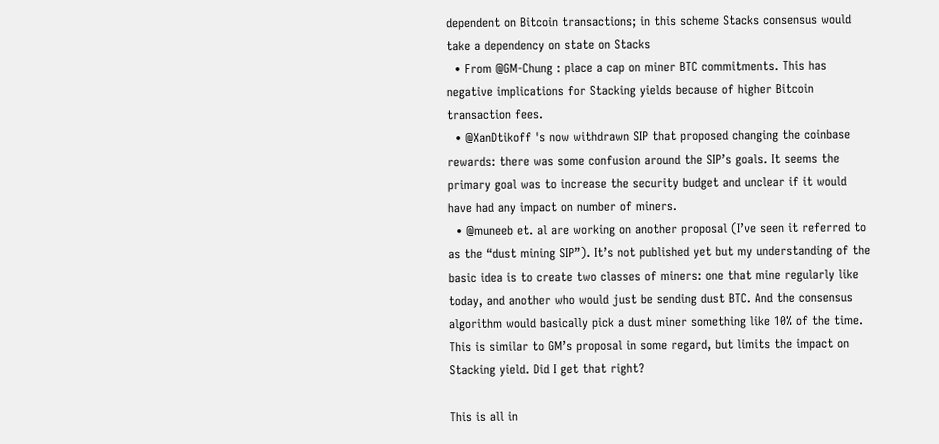dependent on Bitcoin transactions; in this scheme Stacks consensus would take a dependency on state on Stacks
  • From @GM-Chung : place a cap on miner BTC commitments. This has negative implications for Stacking yields because of higher Bitcoin transaction fees.
  • @XanDtikoff 's now withdrawn SIP that proposed changing the coinbase rewards: there was some confusion around the SIP’s goals. It seems the primary goal was to increase the security budget and unclear if it would have had any impact on number of miners.
  • @muneeb et. al are working on another proposal (I’ve seen it referred to as the “dust mining SIP”). It’s not published yet but my understanding of the basic idea is to create two classes of miners: one that mine regularly like today, and another who would just be sending dust BTC. And the consensus algorithm would basically pick a dust miner something like 10% of the time. This is similar to GM’s proposal in some regard, but limits the impact on Stacking yield. Did I get that right?

This is all in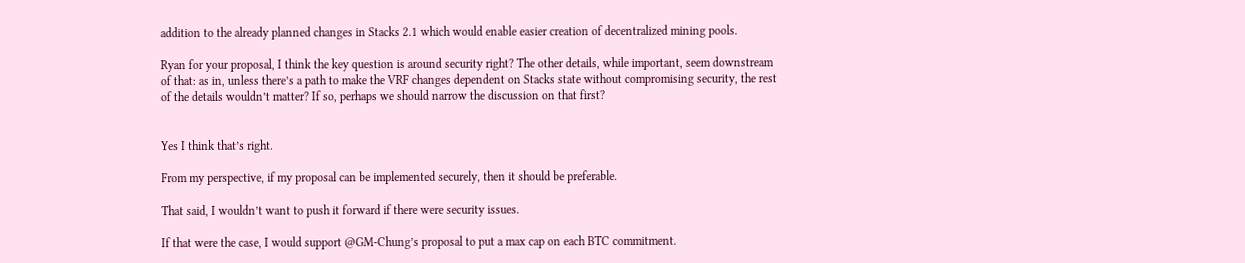addition to the already planned changes in Stacks 2.1 which would enable easier creation of decentralized mining pools.

Ryan for your proposal, I think the key question is around security right? The other details, while important, seem downstream of that: as in, unless there’s a path to make the VRF changes dependent on Stacks state without compromising security, the rest of the details wouldn’t matter? If so, perhaps we should narrow the discussion on that first?


Yes I think that’s right.

From my perspective, if my proposal can be implemented securely, then it should be preferable.

That said, I wouldn’t want to push it forward if there were security issues.

If that were the case, I would support @GM-Chung’s proposal to put a max cap on each BTC commitment.